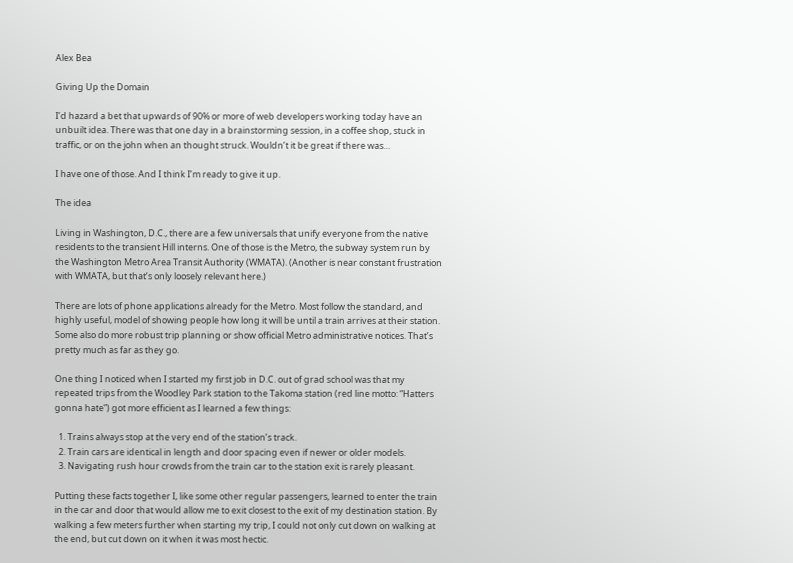Alex Bea

Giving Up the Domain

I’d hazard a bet that upwards of 90% or more of web developers working today have an unbuilt idea. There was that one day in a brainstorming session, in a coffee shop, stuck in traffic, or on the john when an thought struck. Wouldn’t it be great if there was…

I have one of those. And I think I’m ready to give it up.

The idea

Living in Washington, D.C., there are a few universals that unify everyone from the native residents to the transient Hill interns. One of those is the Metro, the subway system run by the Washington Metro Area Transit Authority (WMATA). (Another is near constant frustration with WMATA, but that’s only loosely relevant here.)

There are lots of phone applications already for the Metro. Most follow the standard, and highly useful, model of showing people how long it will be until a train arrives at their station. Some also do more robust trip planning or show official Metro administrative notices. That’s pretty much as far as they go.

One thing I noticed when I started my first job in D.C. out of grad school was that my repeated trips from the Woodley Park station to the Takoma station (red line motto: “Hatters gonna hate”) got more efficient as I learned a few things:

  1. Trains always stop at the very end of the station’s track.
  2. Train cars are identical in length and door spacing even if newer or older models.
  3. Navigating rush hour crowds from the train car to the station exit is rarely pleasant.

Putting these facts together I, like some other regular passengers, learned to enter the train in the car and door that would allow me to exit closest to the exit of my destination station. By walking a few meters further when starting my trip, I could not only cut down on walking at the end, but cut down on it when it was most hectic.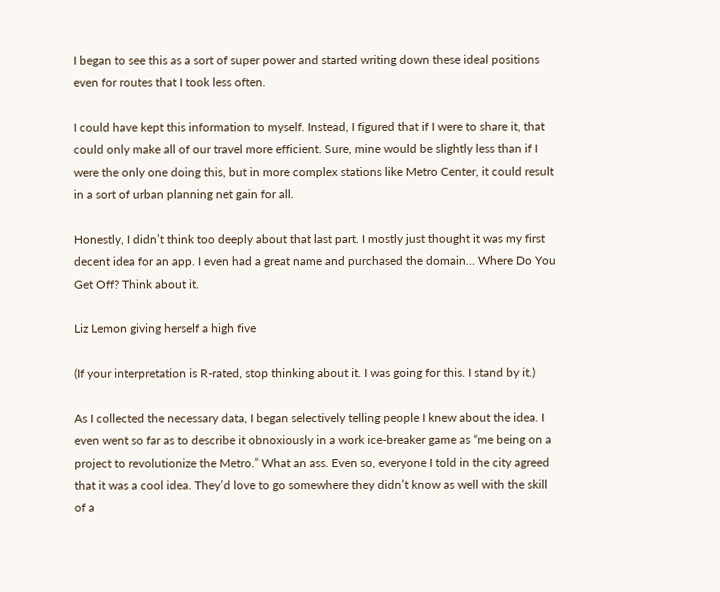I began to see this as a sort of super power and started writing down these ideal positions even for routes that I took less often.

I could have kept this information to myself. Instead, I figured that if I were to share it, that could only make all of our travel more efficient. Sure, mine would be slightly less than if I were the only one doing this, but in more complex stations like Metro Center, it could result in a sort of urban planning net gain for all.

Honestly, I didn’t think too deeply about that last part. I mostly just thought it was my first decent idea for an app. I even had a great name and purchased the domain… Where Do You Get Off? Think about it.

Liz Lemon giving herself a high five

(If your interpretation is R-rated, stop thinking about it. I was going for this. I stand by it.)

As I collected the necessary data, I began selectively telling people I knew about the idea. I even went so far as to describe it obnoxiously in a work ice-breaker game as “me being on a project to revolutionize the Metro.” What an ass. Even so, everyone I told in the city agreed that it was a cool idea. They’d love to go somewhere they didn’t know as well with the skill of a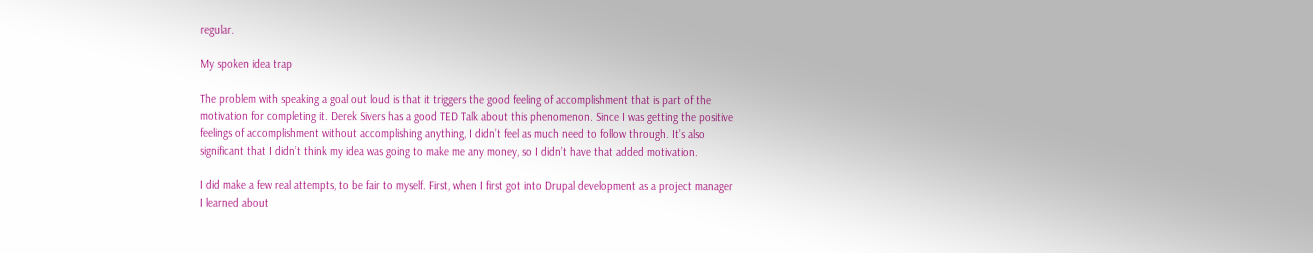regular.

My spoken idea trap

The problem with speaking a goal out loud is that it triggers the good feeling of accomplishment that is part of the motivation for completing it. Derek Sivers has a good TED Talk about this phenomenon. Since I was getting the positive feelings of accomplishment without accomplishing anything, I didn’t feel as much need to follow through. It’s also significant that I didn’t think my idea was going to make me any money, so I didn’t have that added motivation.

I did make a few real attempts, to be fair to myself. First, when I first got into Drupal development as a project manager I learned about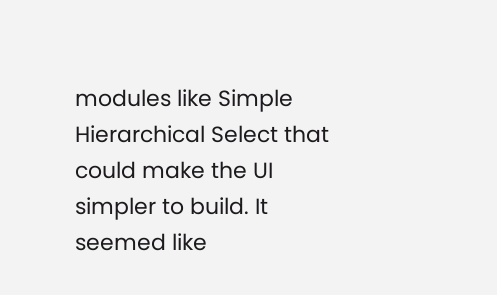modules like Simple Hierarchical Select that could make the UI simpler to build. It seemed like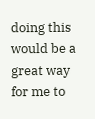doing this would be a great way for me to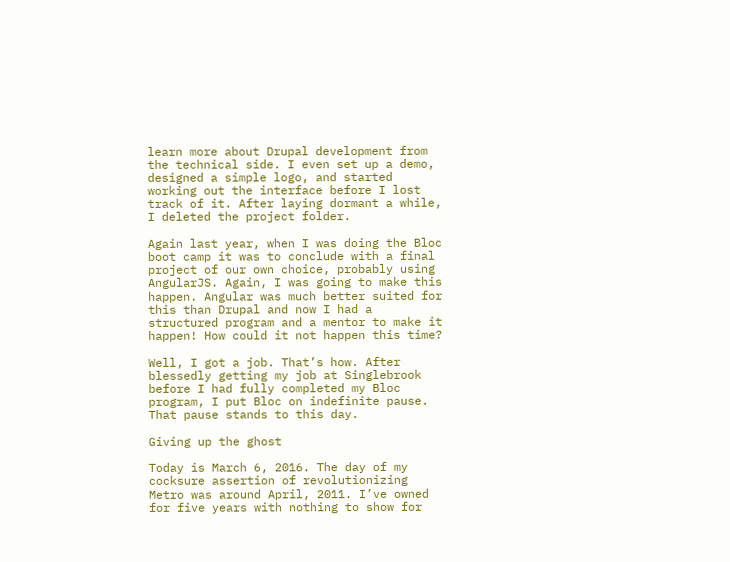learn more about Drupal development from the technical side. I even set up a demo, designed a simple logo, and started working out the interface before I lost track of it. After laying dormant a while, I deleted the project folder.

Again last year, when I was doing the Bloc boot camp it was to conclude with a final project of our own choice, probably using AngularJS. Again, I was going to make this happen. Angular was much better suited for this than Drupal and now I had a structured program and a mentor to make it happen! How could it not happen this time?

Well, I got a job. That’s how. After blessedly getting my job at Singlebrook before I had fully completed my Bloc program, I put Bloc on indefinite pause. That pause stands to this day.

Giving up the ghost

Today is March 6, 2016. The day of my cocksure assertion of revolutionizing Metro was around April, 2011. I’ve owned for five years with nothing to show for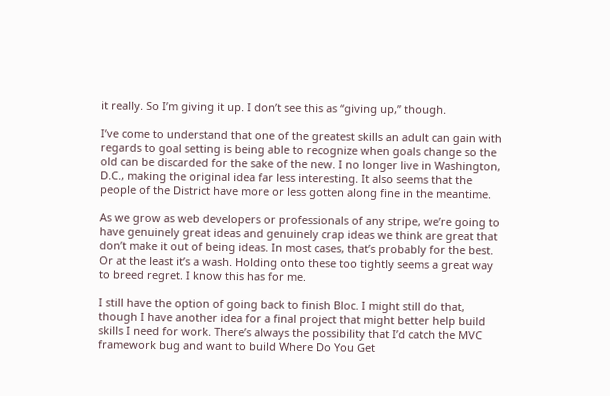it really. So I’m giving it up. I don’t see this as “giving up,” though.

I’ve come to understand that one of the greatest skills an adult can gain with regards to goal setting is being able to recognize when goals change so the old can be discarded for the sake of the new. I no longer live in Washington, D.C., making the original idea far less interesting. It also seems that the people of the District have more or less gotten along fine in the meantime.

As we grow as web developers or professionals of any stripe, we’re going to have genuinely great ideas and genuinely crap ideas we think are great that don’t make it out of being ideas. In most cases, that’s probably for the best. Or at the least it’s a wash. Holding onto these too tightly seems a great way to breed regret. I know this has for me.

I still have the option of going back to finish Bloc. I might still do that, though I have another idea for a final project that might better help build skills I need for work. There’s always the possibility that I’d catch the MVC framework bug and want to build Where Do You Get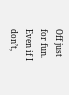Off just for fun. Even if I don’t,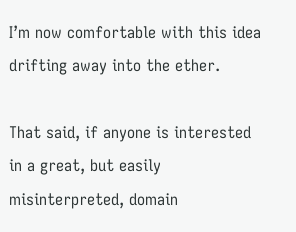I’m now comfortable with this idea drifting away into the ether.

That said, if anyone is interested in a great, but easily misinterpreted, domain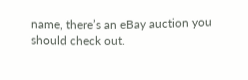name, there’s an eBay auction you should check out.